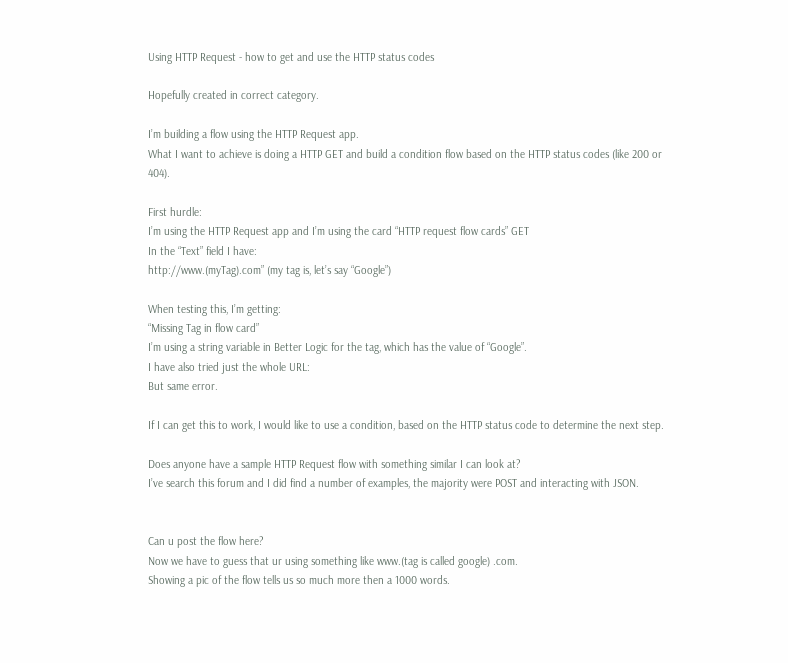Using HTTP Request - how to get and use the HTTP status codes

Hopefully created in correct category.

I’m building a flow using the HTTP Request app.
What I want to achieve is doing a HTTP GET and build a condition flow based on the HTTP status codes (like 200 or 404).

First hurdle:
I’m using the HTTP Request app and I’m using the card “HTTP request flow cards” GET
In the “Text” field I have:
http://www.(myTag).com” (my tag is, let’s say “Google”)

When testing this, I’m getting:
“Missing Tag in flow card”
I’m using a string variable in Better Logic for the tag, which has the value of “Google”.
I have also tried just the whole URL:
But same error.

If I can get this to work, I would like to use a condition, based on the HTTP status code to determine the next step.

Does anyone have a sample HTTP Request flow with something similar I can look at?
I’ve search this forum and I did find a number of examples, the majority were POST and interacting with JSON.


Can u post the flow here?
Now we have to guess that ur using something like www.(tag is called google) .com.
Showing a pic of the flow tells us so much more then a 1000 words.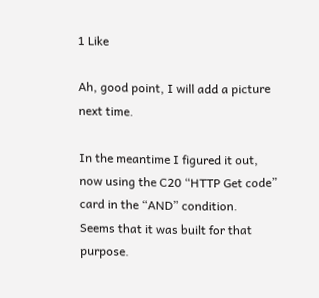1 Like

Ah, good point, I will add a picture next time.

In the meantime I figured it out, now using the C20 “HTTP Get code” card in the “AND” condition.
Seems that it was built for that purpose.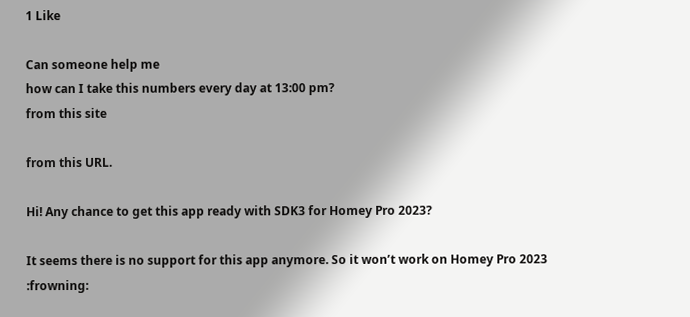1 Like

Can someone help me
how can I take this numbers every day at 13:00 pm?
from this site

from this URL.

Hi! Any chance to get this app ready with SDK3 for Homey Pro 2023?

It seems there is no support for this app anymore. So it won’t work on Homey Pro 2023 :frowning: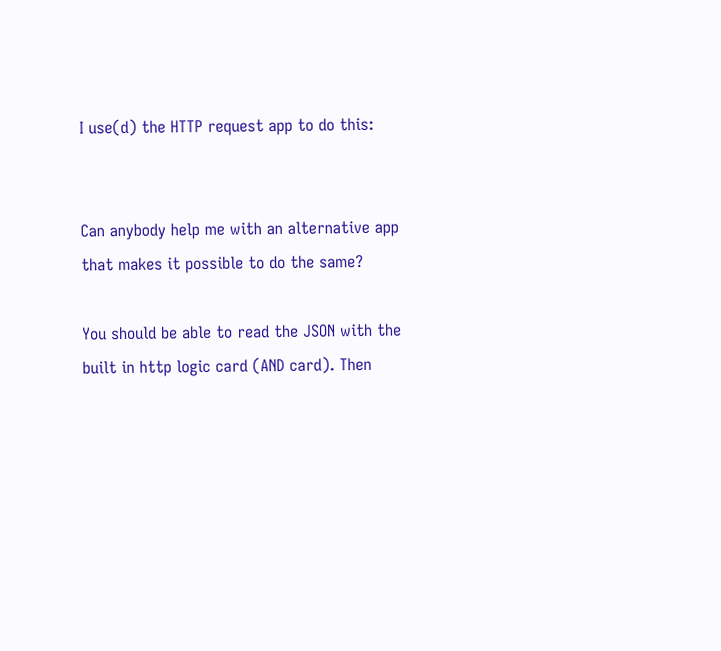I use(d) the HTTP request app to do this:


Can anybody help me with an alternative app that makes it possible to do the same?

You should be able to read the JSON with the built in http logic card (AND card). Then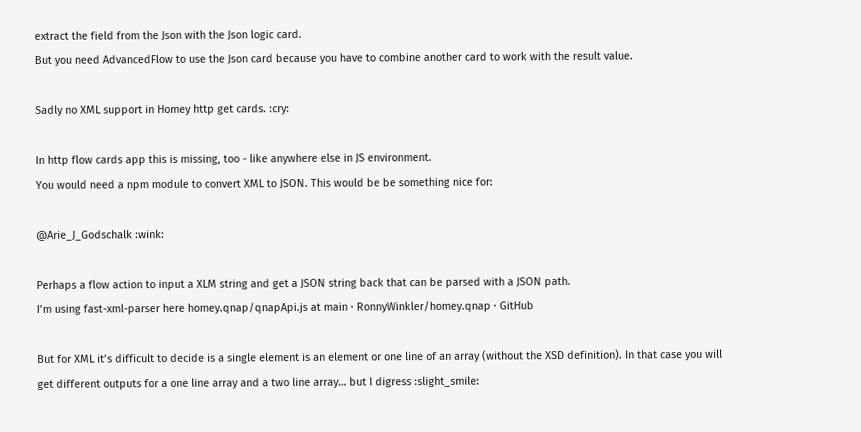extract the field from the Json with the Json logic card.
But you need AdvancedFlow to use the Json card because you have to combine another card to work with the result value.

Sadly no XML support in Homey http get cards. :cry:

In http flow cards app this is missing, too - like anywhere else in JS environment.
You would need a npm module to convert XML to JSON. This would be be something nice for:

@Arie_J_Godschalk :wink:

Perhaps a flow action to input a XLM string and get a JSON string back that can be parsed with a JSON path.
I’m using fast-xml-parser here homey.qnap/qnapApi.js at main · RonnyWinkler/homey.qnap · GitHub

But for XML it’s difficult to decide is a single element is an element or one line of an array (without the XSD definition). In that case you will get different outputs for a one line array and a two line array… but I digress :slight_smile: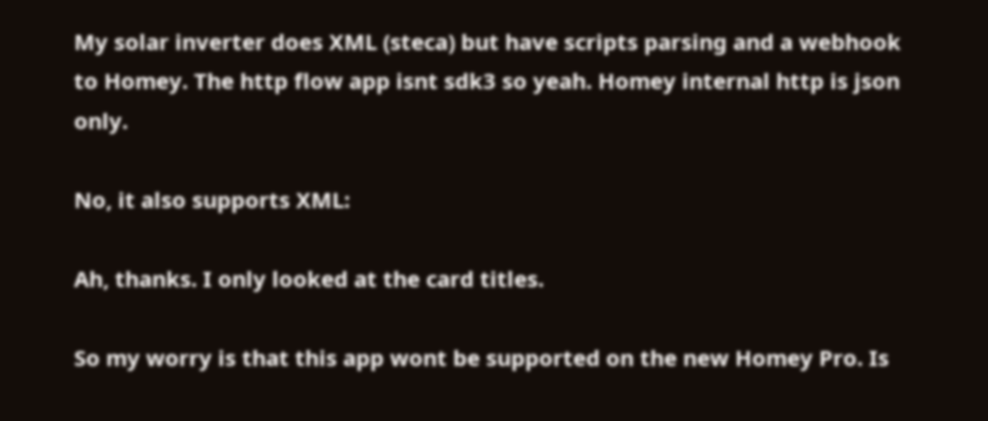My solar inverter does XML (steca) but have scripts parsing and a webhook to Homey. The http flow app isnt sdk3 so yeah. Homey internal http is json only.

No, it also supports XML:

Ah, thanks. I only looked at the card titles.

So my worry is that this app wont be supported on the new Homey Pro. Is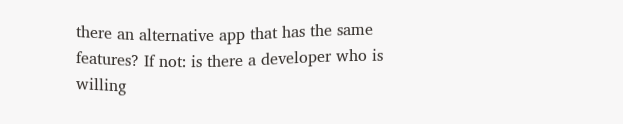there an alternative app that has the same features? If not: is there a developer who is willing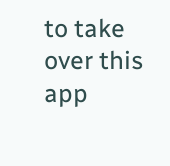to take over this app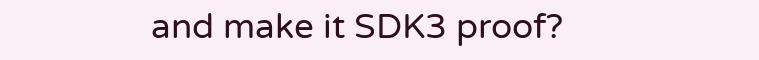and make it SDK3 proof?